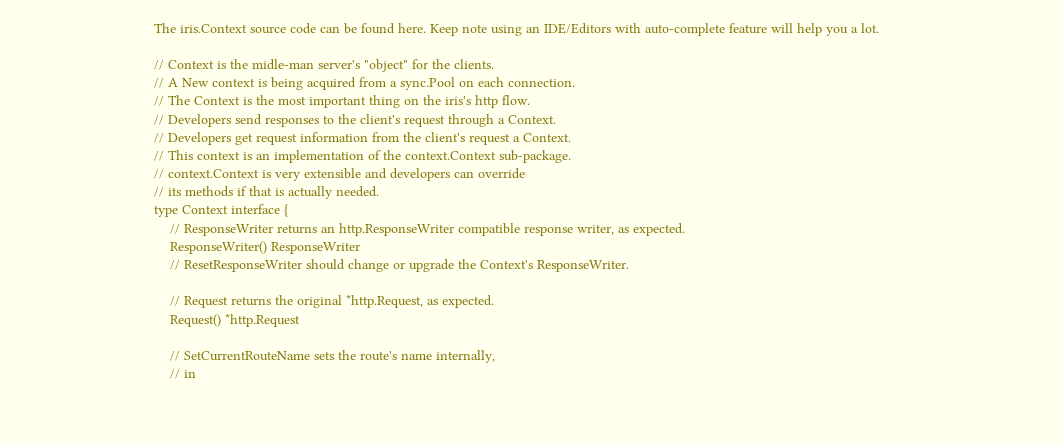The iris.Context source code can be found here. Keep note using an IDE/Editors with auto-complete feature will help you a lot.

// Context is the midle-man server's "object" for the clients.
// A New context is being acquired from a sync.Pool on each connection.
// The Context is the most important thing on the iris's http flow.
// Developers send responses to the client's request through a Context.
// Developers get request information from the client's request a Context.
// This context is an implementation of the context.Context sub-package.
// context.Context is very extensible and developers can override
// its methods if that is actually needed.
type Context interface {
    // ResponseWriter returns an http.ResponseWriter compatible response writer, as expected.
    ResponseWriter() ResponseWriter
    // ResetResponseWriter should change or upgrade the Context's ResponseWriter.

    // Request returns the original *http.Request, as expected.
    Request() *http.Request

    // SetCurrentRouteName sets the route's name internally,
    // in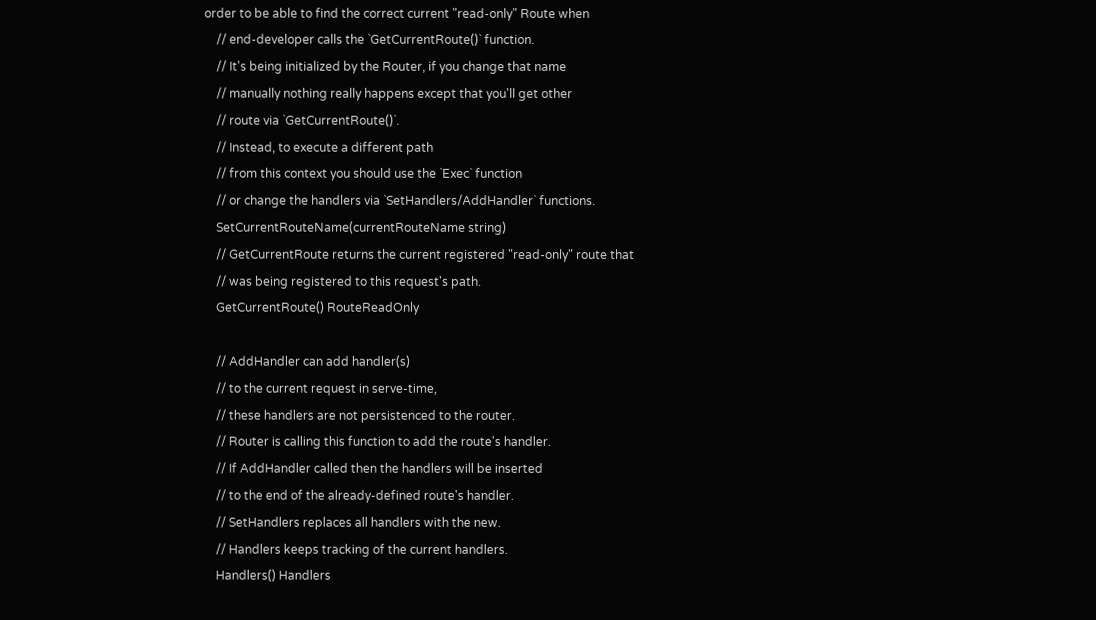order to be able to find the correct current "read-only" Route when
    // end-developer calls the `GetCurrentRoute()` function.
    // It's being initialized by the Router, if you change that name
    // manually nothing really happens except that you'll get other
    // route via `GetCurrentRoute()`.
    // Instead, to execute a different path
    // from this context you should use the `Exec` function
    // or change the handlers via `SetHandlers/AddHandler` functions.
    SetCurrentRouteName(currentRouteName string)
    // GetCurrentRoute returns the current registered "read-only" route that
    // was being registered to this request's path.
    GetCurrentRoute() RouteReadOnly

    // AddHandler can add handler(s)
    // to the current request in serve-time,
    // these handlers are not persistenced to the router.
    // Router is calling this function to add the route's handler.
    // If AddHandler called then the handlers will be inserted
    // to the end of the already-defined route's handler.
    // SetHandlers replaces all handlers with the new.
    // Handlers keeps tracking of the current handlers.
    Handlers() Handlers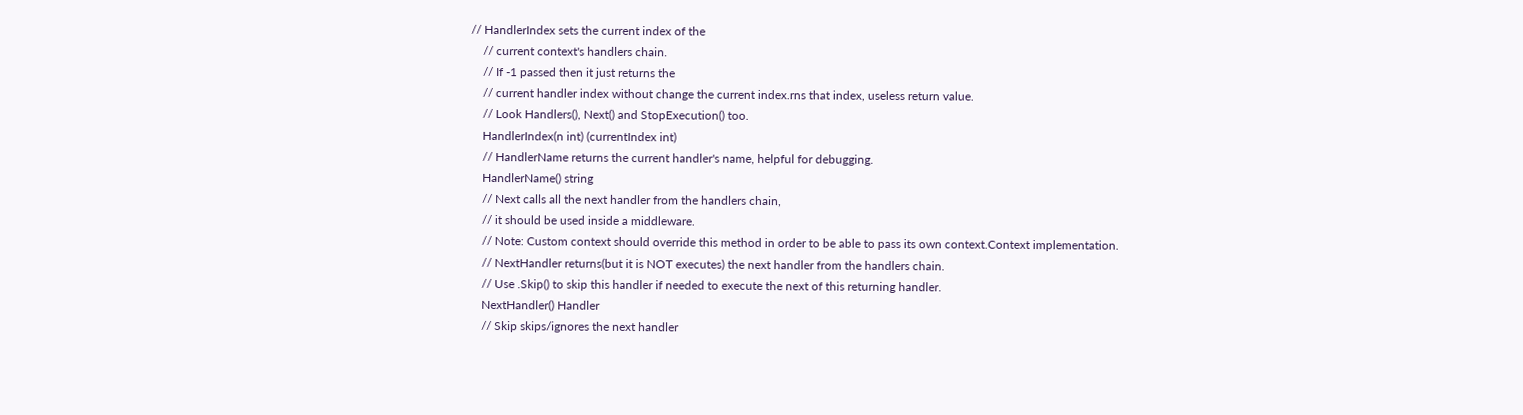// HandlerIndex sets the current index of the
    // current context's handlers chain.
    // If -1 passed then it just returns the
    // current handler index without change the current index.rns that index, useless return value.
    // Look Handlers(), Next() and StopExecution() too.
    HandlerIndex(n int) (currentIndex int)
    // HandlerName returns the current handler's name, helpful for debugging.
    HandlerName() string
    // Next calls all the next handler from the handlers chain,
    // it should be used inside a middleware.
    // Note: Custom context should override this method in order to be able to pass its own context.Context implementation.
    // NextHandler returns(but it is NOT executes) the next handler from the handlers chain.
    // Use .Skip() to skip this handler if needed to execute the next of this returning handler.
    NextHandler() Handler
    // Skip skips/ignores the next handler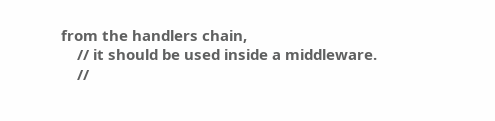from the handlers chain,
    // it should be used inside a middleware.
    //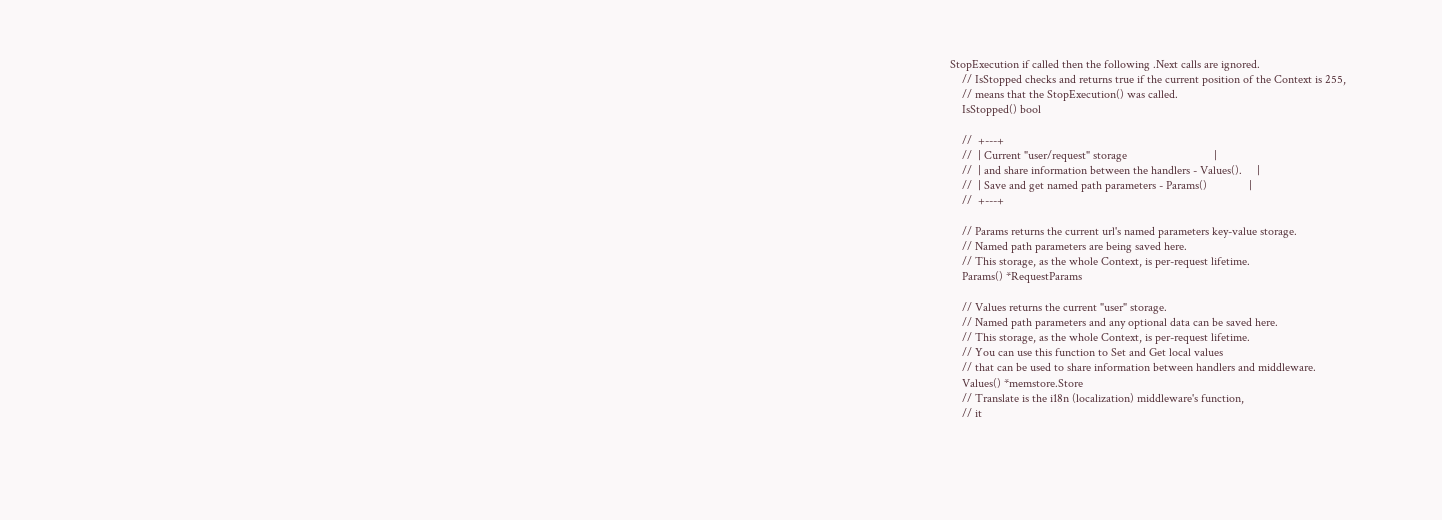StopExecution if called then the following .Next calls are ignored.
    // IsStopped checks and returns true if the current position of the Context is 255,
    // means that the StopExecution() was called.
    IsStopped() bool

    //  +---+
    //  | Current "user/request" storage                             |
    //  | and share information between the handlers - Values().     |
    //  | Save and get named path parameters - Params()              |
    //  +---+

    // Params returns the current url's named parameters key-value storage.
    // Named path parameters are being saved here.
    // This storage, as the whole Context, is per-request lifetime.
    Params() *RequestParams

    // Values returns the current "user" storage.
    // Named path parameters and any optional data can be saved here.
    // This storage, as the whole Context, is per-request lifetime.
    // You can use this function to Set and Get local values
    // that can be used to share information between handlers and middleware.
    Values() *memstore.Store
    // Translate is the i18n (localization) middleware's function,
    // it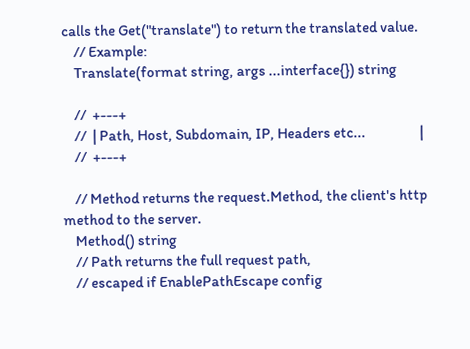calls the Get("translate") to return the translated value.
    // Example:
    Translate(format string, args ...interface{}) string

    //  +---+
    //  | Path, Host, Subdomain, IP, Headers etc...                  |
    //  +---+

    // Method returns the request.Method, the client's http method to the server.
    Method() string
    // Path returns the full request path,
    // escaped if EnablePathEscape config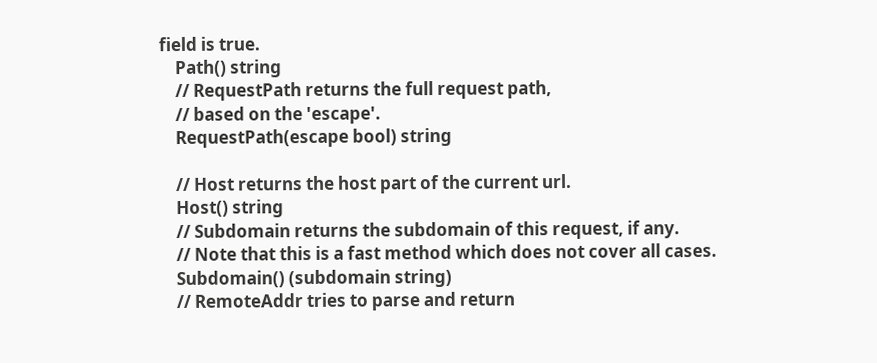field is true.
    Path() string
    // RequestPath returns the full request path,
    // based on the 'escape'.
    RequestPath(escape bool) string

    // Host returns the host part of the current url.
    Host() string
    // Subdomain returns the subdomain of this request, if any.
    // Note that this is a fast method which does not cover all cases.
    Subdomain() (subdomain string)
    // RemoteAddr tries to parse and return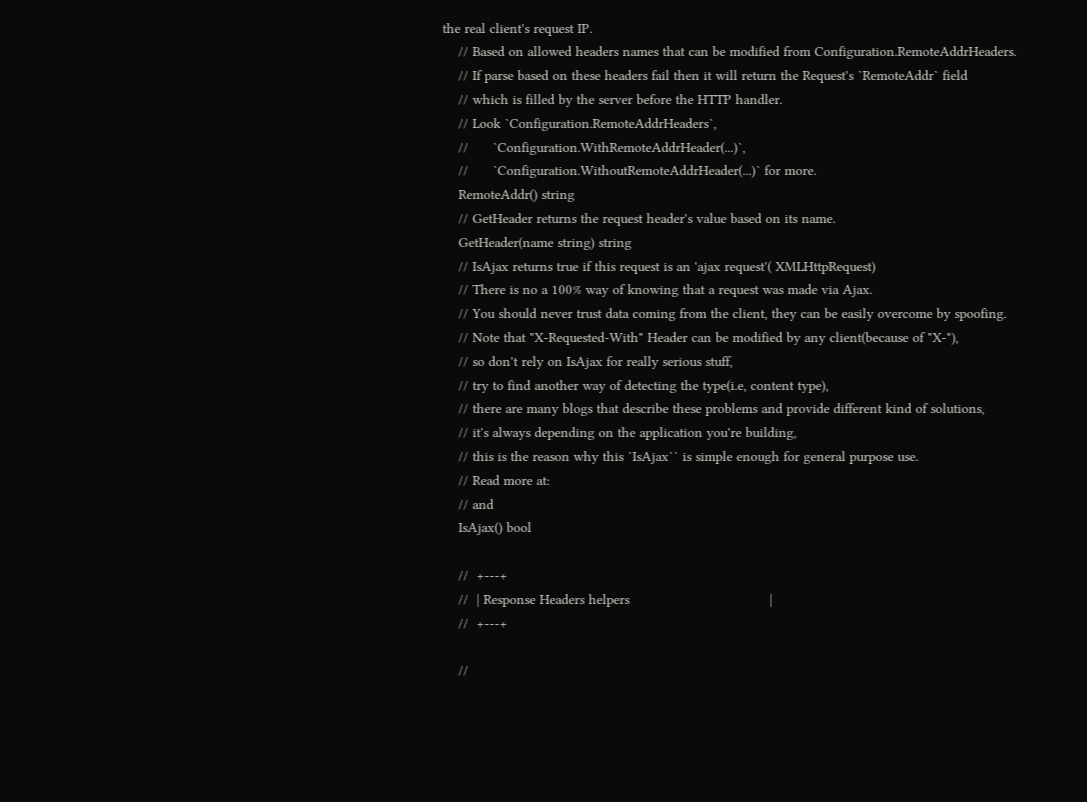the real client's request IP.
    // Based on allowed headers names that can be modified from Configuration.RemoteAddrHeaders.
    // If parse based on these headers fail then it will return the Request's `RemoteAddr` field
    // which is filled by the server before the HTTP handler.
    // Look `Configuration.RemoteAddrHeaders`,
    //      `Configuration.WithRemoteAddrHeader(...)`,
    //      `Configuration.WithoutRemoteAddrHeader(...)` for more.
    RemoteAddr() string
    // GetHeader returns the request header's value based on its name.
    GetHeader(name string) string
    // IsAjax returns true if this request is an 'ajax request'( XMLHttpRequest)
    // There is no a 100% way of knowing that a request was made via Ajax.
    // You should never trust data coming from the client, they can be easily overcome by spoofing.
    // Note that "X-Requested-With" Header can be modified by any client(because of "X-"),
    // so don't rely on IsAjax for really serious stuff,
    // try to find another way of detecting the type(i.e, content type),
    // there are many blogs that describe these problems and provide different kind of solutions,
    // it's always depending on the application you're building,
    // this is the reason why this `IsAjax`` is simple enough for general purpose use.
    // Read more at:
    // and
    IsAjax() bool

    //  +---+
    //  | Response Headers helpers                                   |
    //  +---+

    //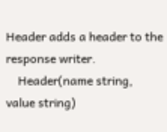Header adds a header to the response writer.
    Header(name string, value string)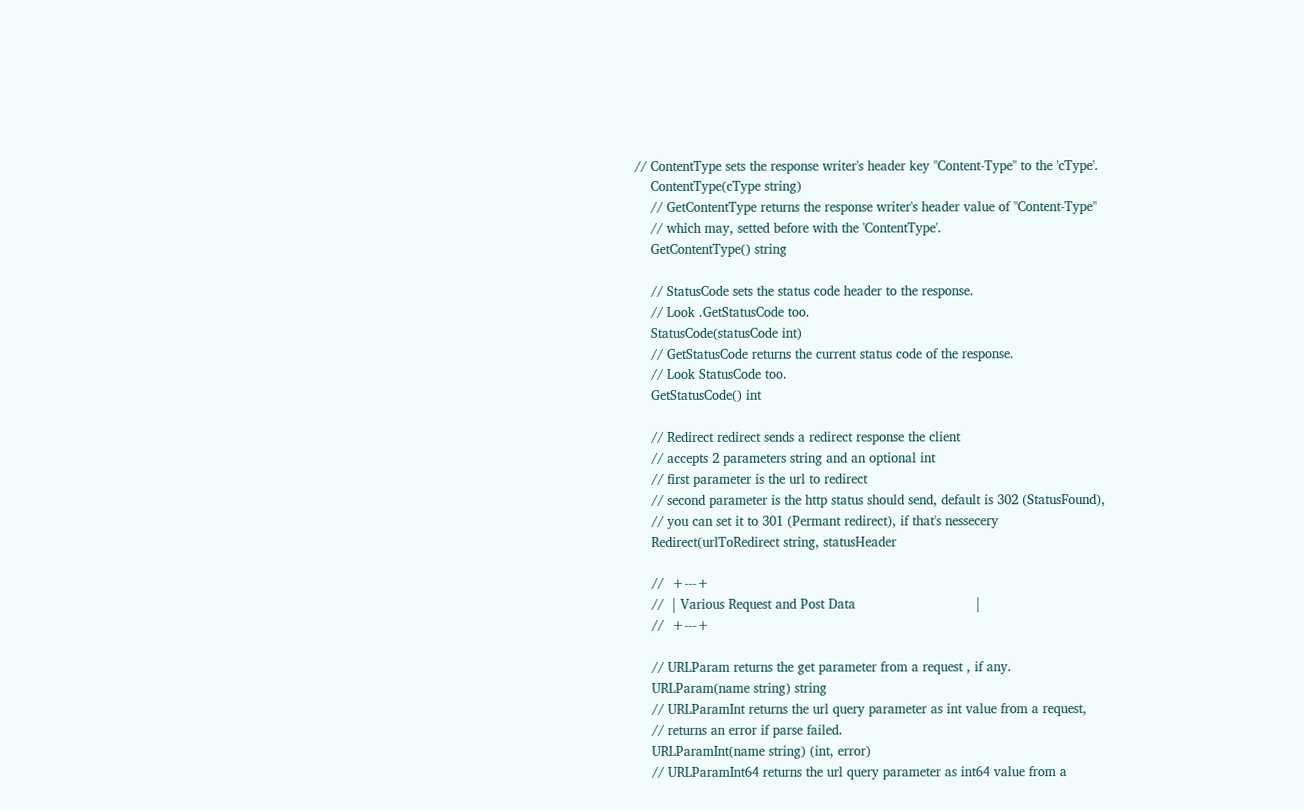// ContentType sets the response writer's header key "Content-Type" to the 'cType'.
    ContentType(cType string)
    // GetContentType returns the response writer's header value of "Content-Type"
    // which may, setted before with the 'ContentType'.
    GetContentType() string

    // StatusCode sets the status code header to the response.
    // Look .GetStatusCode too.
    StatusCode(statusCode int)
    // GetStatusCode returns the current status code of the response.
    // Look StatusCode too.
    GetStatusCode() int

    // Redirect redirect sends a redirect response the client
    // accepts 2 parameters string and an optional int
    // first parameter is the url to redirect
    // second parameter is the http status should send, default is 302 (StatusFound),
    // you can set it to 301 (Permant redirect), if that's nessecery
    Redirect(urlToRedirect string, statusHeader

    //  +---+
    //  | Various Request and Post Data                              |
    //  +---+

    // URLParam returns the get parameter from a request , if any.
    URLParam(name string) string
    // URLParamInt returns the url query parameter as int value from a request,
    // returns an error if parse failed.
    URLParamInt(name string) (int, error)
    // URLParamInt64 returns the url query parameter as int64 value from a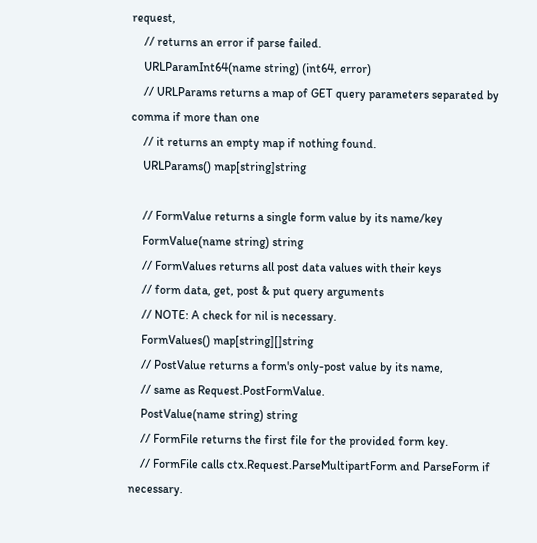request,
    // returns an error if parse failed.
    URLParamInt64(name string) (int64, error)
    // URLParams returns a map of GET query parameters separated by comma if more than one
    // it returns an empty map if nothing found.
    URLParams() map[string]string

    // FormValue returns a single form value by its name/key
    FormValue(name string) string
    // FormValues returns all post data values with their keys
    // form data, get, post & put query arguments
    // NOTE: A check for nil is necessary.
    FormValues() map[string][]string
    // PostValue returns a form's only-post value by its name,
    // same as Request.PostFormValue.
    PostValue(name string) string
    // FormFile returns the first file for the provided form key.
    // FormFile calls ctx.Request.ParseMultipartForm and ParseForm if necessary.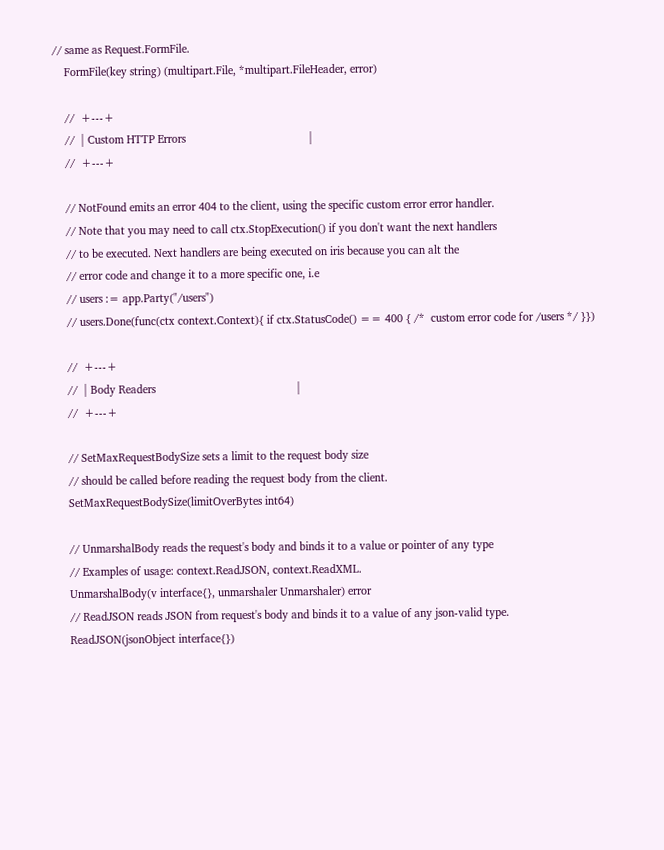// same as Request.FormFile.
    FormFile(key string) (multipart.File, *multipart.FileHeader, error)

    //  +---+
    //  | Custom HTTP Errors                                         |
    //  +---+

    // NotFound emits an error 404 to the client, using the specific custom error error handler.
    // Note that you may need to call ctx.StopExecution() if you don't want the next handlers
    // to be executed. Next handlers are being executed on iris because you can alt the
    // error code and change it to a more specific one, i.e
    // users := app.Party("/users")
    // users.Done(func(ctx context.Context){ if ctx.StatusCode() == 400 { /*  custom error code for /users */ }})

    //  +---+
    //  | Body Readers                                               |
    //  +---+

    // SetMaxRequestBodySize sets a limit to the request body size
    // should be called before reading the request body from the client.
    SetMaxRequestBodySize(limitOverBytes int64)

    // UnmarshalBody reads the request's body and binds it to a value or pointer of any type
    // Examples of usage: context.ReadJSON, context.ReadXML.
    UnmarshalBody(v interface{}, unmarshaler Unmarshaler) error
    // ReadJSON reads JSON from request's body and binds it to a value of any json-valid type.
    ReadJSON(jsonObject interface{})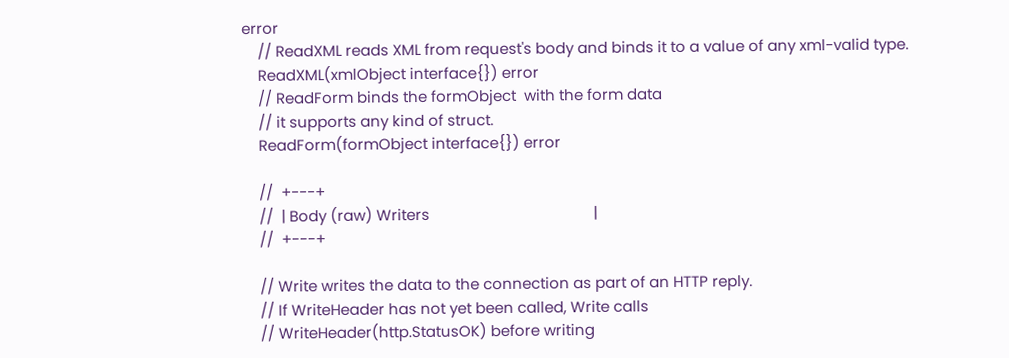error
    // ReadXML reads XML from request's body and binds it to a value of any xml-valid type.
    ReadXML(xmlObject interface{}) error
    // ReadForm binds the formObject  with the form data
    // it supports any kind of struct.
    ReadForm(formObject interface{}) error

    //  +---+
    //  | Body (raw) Writers                                         |
    //  +---+

    // Write writes the data to the connection as part of an HTTP reply.
    // If WriteHeader has not yet been called, Write calls
    // WriteHeader(http.StatusOK) before writing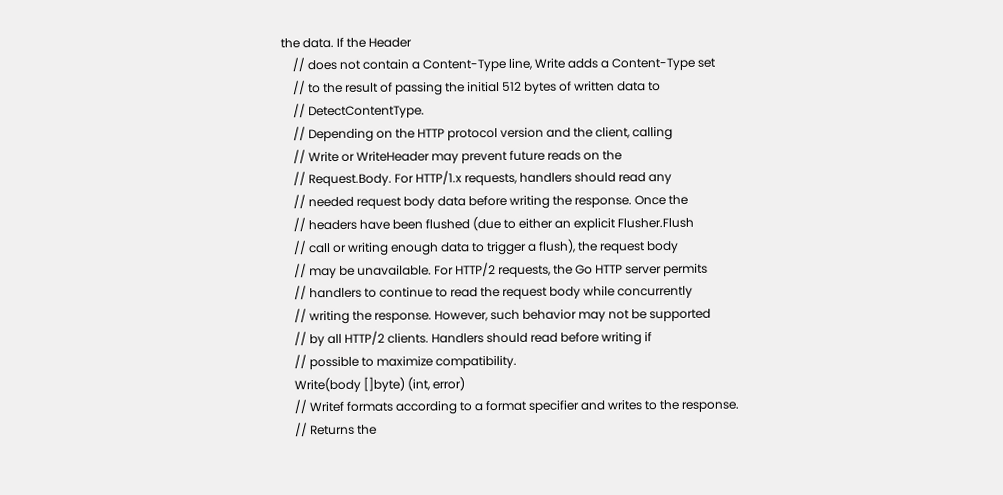the data. If the Header
    // does not contain a Content-Type line, Write adds a Content-Type set
    // to the result of passing the initial 512 bytes of written data to
    // DetectContentType.
    // Depending on the HTTP protocol version and the client, calling
    // Write or WriteHeader may prevent future reads on the
    // Request.Body. For HTTP/1.x requests, handlers should read any
    // needed request body data before writing the response. Once the
    // headers have been flushed (due to either an explicit Flusher.Flush
    // call or writing enough data to trigger a flush), the request body
    // may be unavailable. For HTTP/2 requests, the Go HTTP server permits
    // handlers to continue to read the request body while concurrently
    // writing the response. However, such behavior may not be supported
    // by all HTTP/2 clients. Handlers should read before writing if
    // possible to maximize compatibility.
    Write(body []byte) (int, error)
    // Writef formats according to a format specifier and writes to the response.
    // Returns the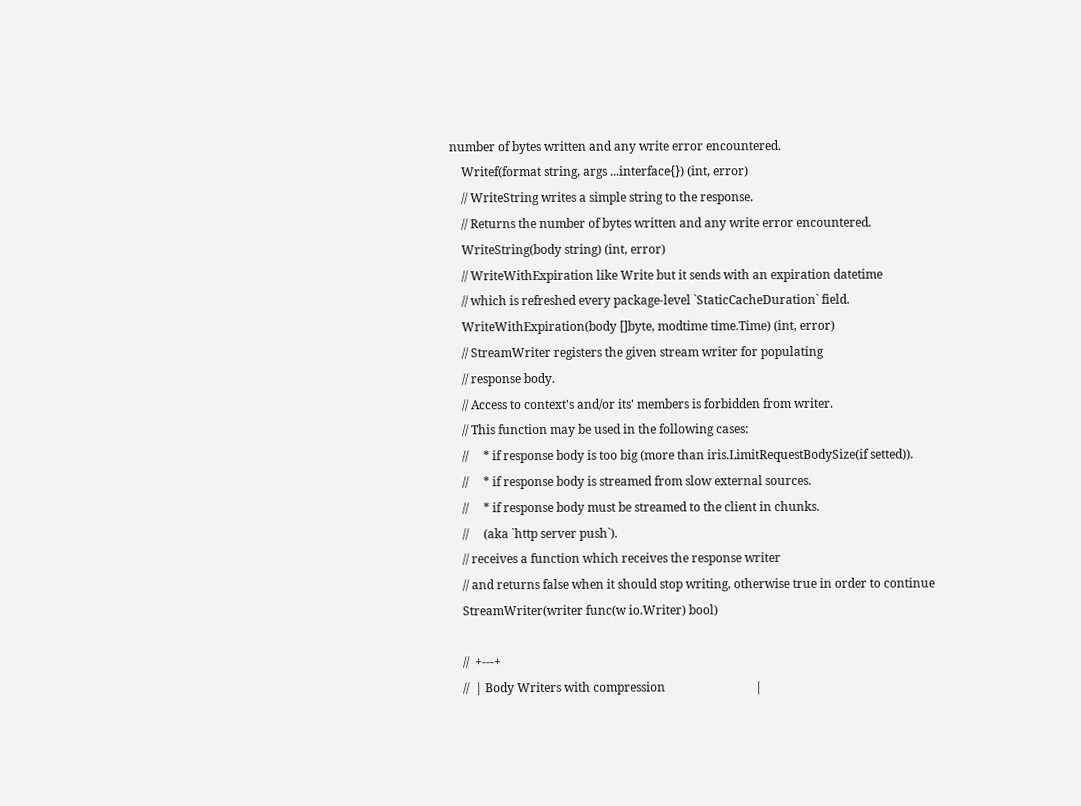number of bytes written and any write error encountered.
    Writef(format string, args ...interface{}) (int, error)
    // WriteString writes a simple string to the response.
    // Returns the number of bytes written and any write error encountered.
    WriteString(body string) (int, error)
    // WriteWithExpiration like Write but it sends with an expiration datetime
    // which is refreshed every package-level `StaticCacheDuration` field.
    WriteWithExpiration(body []byte, modtime time.Time) (int, error)
    // StreamWriter registers the given stream writer for populating
    // response body.
    // Access to context's and/or its' members is forbidden from writer.
    // This function may be used in the following cases:
    //     * if response body is too big (more than iris.LimitRequestBodySize(if setted)).
    //     * if response body is streamed from slow external sources.
    //     * if response body must be streamed to the client in chunks.
    //     (aka `http server push`).
    // receives a function which receives the response writer
    // and returns false when it should stop writing, otherwise true in order to continue
    StreamWriter(writer func(w io.Writer) bool)

    //  +---+
    //  | Body Writers with compression                              |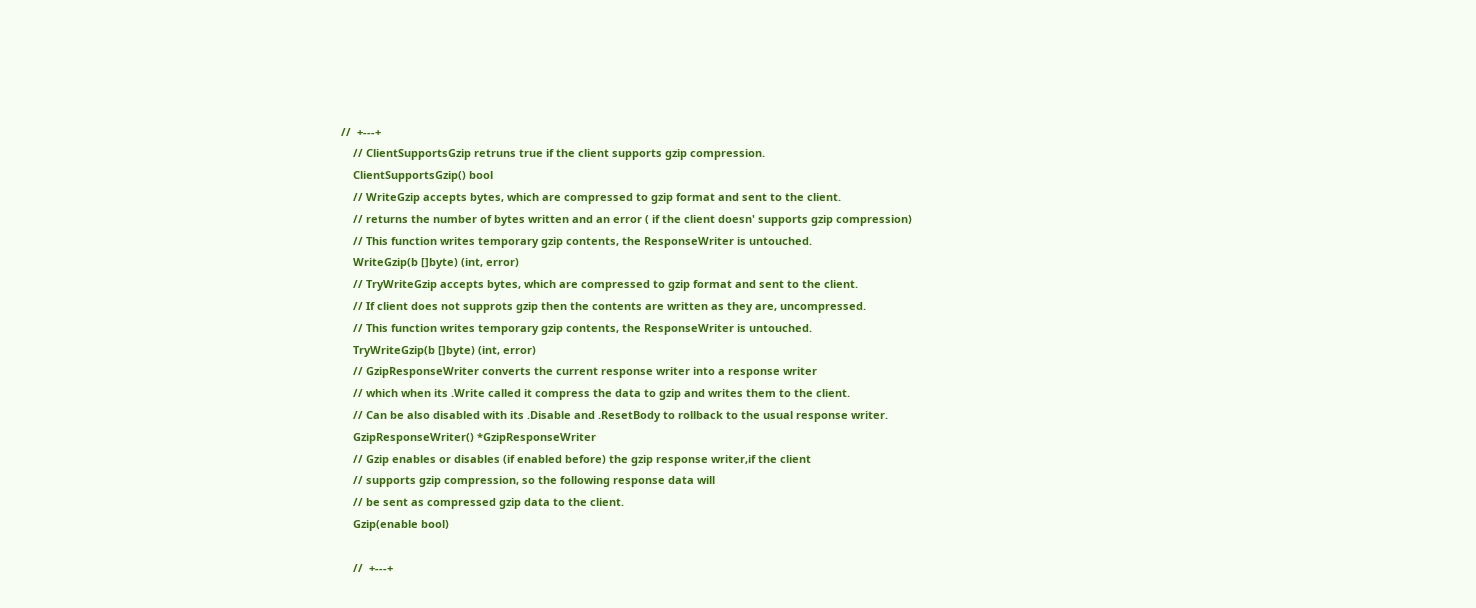//  +---+
    // ClientSupportsGzip retruns true if the client supports gzip compression.
    ClientSupportsGzip() bool
    // WriteGzip accepts bytes, which are compressed to gzip format and sent to the client.
    // returns the number of bytes written and an error ( if the client doesn' supports gzip compression)
    // This function writes temporary gzip contents, the ResponseWriter is untouched.
    WriteGzip(b []byte) (int, error)
    // TryWriteGzip accepts bytes, which are compressed to gzip format and sent to the client.
    // If client does not supprots gzip then the contents are written as they are, uncompressed.
    // This function writes temporary gzip contents, the ResponseWriter is untouched.
    TryWriteGzip(b []byte) (int, error)
    // GzipResponseWriter converts the current response writer into a response writer
    // which when its .Write called it compress the data to gzip and writes them to the client.
    // Can be also disabled with its .Disable and .ResetBody to rollback to the usual response writer.
    GzipResponseWriter() *GzipResponseWriter
    // Gzip enables or disables (if enabled before) the gzip response writer,if the client
    // supports gzip compression, so the following response data will
    // be sent as compressed gzip data to the client.
    Gzip(enable bool)

    //  +---+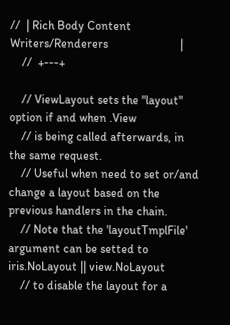//  | Rich Body Content Writers/Renderers                        |
    //  +---+

    // ViewLayout sets the "layout" option if and when .View
    // is being called afterwards, in the same request.
    // Useful when need to set or/and change a layout based on the previous handlers in the chain.
    // Note that the 'layoutTmplFile' argument can be setted to iris.NoLayout || view.NoLayout
    // to disable the layout for a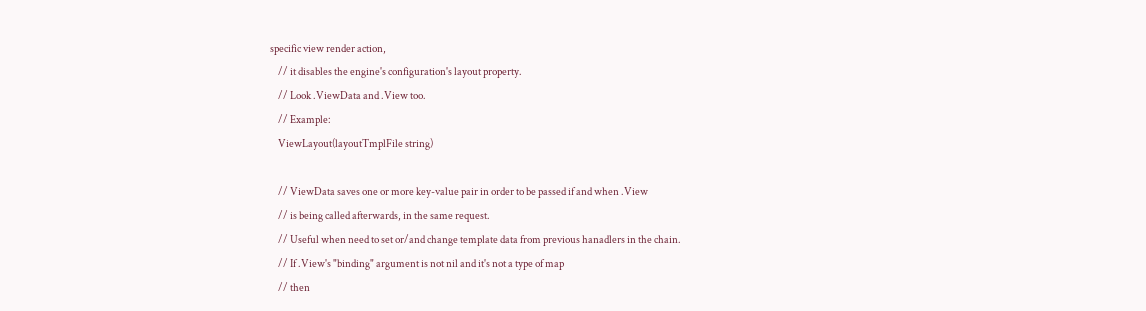specific view render action,
    // it disables the engine's configuration's layout property.
    // Look .ViewData and .View too.
    // Example:
    ViewLayout(layoutTmplFile string)

    // ViewData saves one or more key-value pair in order to be passed if and when .View
    // is being called afterwards, in the same request.
    // Useful when need to set or/and change template data from previous hanadlers in the chain.
    // If .View's "binding" argument is not nil and it's not a type of map
    // then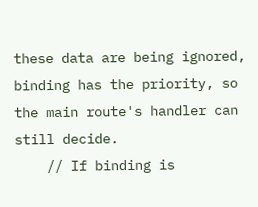these data are being ignored, binding has the priority, so the main route's handler can still decide.
    // If binding is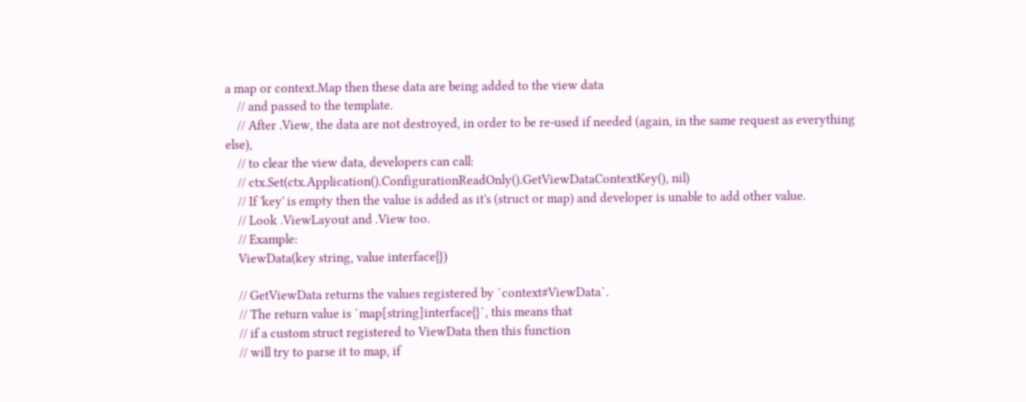a map or context.Map then these data are being added to the view data
    // and passed to the template.
    // After .View, the data are not destroyed, in order to be re-used if needed (again, in the same request as everything else),
    // to clear the view data, developers can call:
    // ctx.Set(ctx.Application().ConfigurationReadOnly().GetViewDataContextKey(), nil)
    // If 'key' is empty then the value is added as it's (struct or map) and developer is unable to add other value.
    // Look .ViewLayout and .View too.
    // Example:
    ViewData(key string, value interface{})

    // GetViewData returns the values registered by `context#ViewData`.
    // The return value is `map[string]interface{}`, this means that
    // if a custom struct registered to ViewData then this function
    // will try to parse it to map, if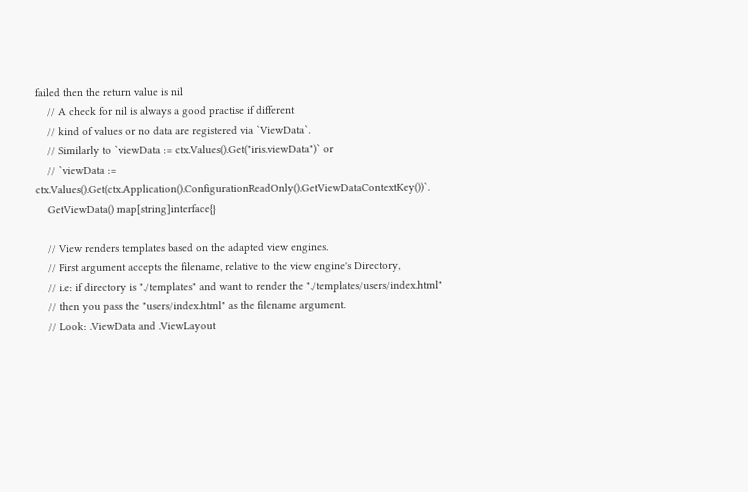failed then the return value is nil
    // A check for nil is always a good practise if different
    // kind of values or no data are registered via `ViewData`.
    // Similarly to `viewData := ctx.Values().Get("iris.viewData")` or
    // `viewData := ctx.Values().Get(ctx.Application().ConfigurationReadOnly().GetViewDataContextKey())`.
    GetViewData() map[string]interface{}

    // View renders templates based on the adapted view engines.
    // First argument accepts the filename, relative to the view engine's Directory,
    // i.e: if directory is "./templates" and want to render the "./templates/users/index.html"
    // then you pass the "users/index.html" as the filename argument.
    // Look: .ViewData and .ViewLayout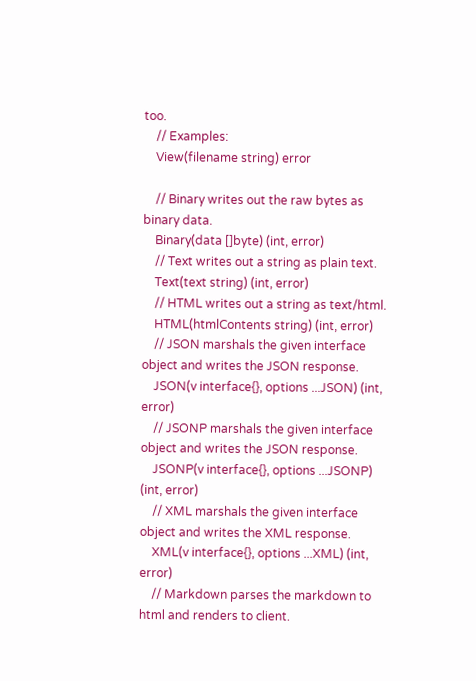too.
    // Examples:
    View(filename string) error

    // Binary writes out the raw bytes as binary data.
    Binary(data []byte) (int, error)
    // Text writes out a string as plain text.
    Text(text string) (int, error)
    // HTML writes out a string as text/html.
    HTML(htmlContents string) (int, error)
    // JSON marshals the given interface object and writes the JSON response.
    JSON(v interface{}, options ...JSON) (int, error)
    // JSONP marshals the given interface object and writes the JSON response.
    JSONP(v interface{}, options ...JSONP) (int, error)
    // XML marshals the given interface object and writes the XML response.
    XML(v interface{}, options ...XML) (int, error)
    // Markdown parses the markdown to html and renders to client.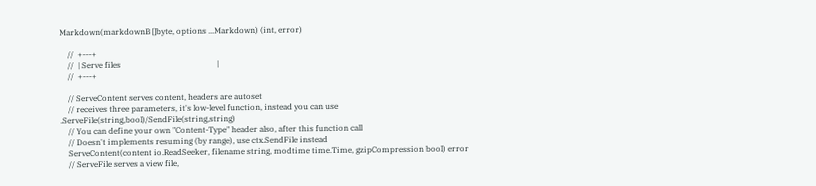Markdown(markdownB []byte, options ...Markdown) (int, error)

    //  +---+
    //  | Serve files                                                |
    //  +---+

    // ServeContent serves content, headers are autoset
    // receives three parameters, it's low-level function, instead you can use .ServeFile(string,bool)/SendFile(string,string)
    // You can define your own "Content-Type" header also, after this function call
    // Doesn't implements resuming (by range), use ctx.SendFile instead
    ServeContent(content io.ReadSeeker, filename string, modtime time.Time, gzipCompression bool) error
    // ServeFile serves a view file,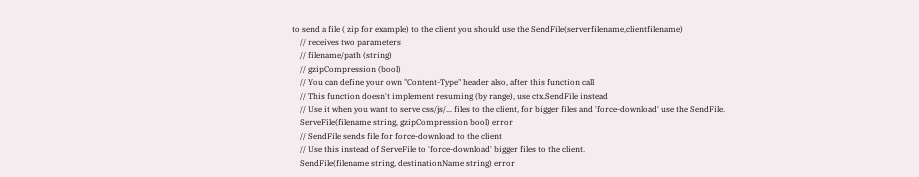to send a file ( zip for example) to the client you should use the SendFile(serverfilename,clientfilename)
    // receives two parameters
    // filename/path (string)
    // gzipCompression (bool)
    // You can define your own "Content-Type" header also, after this function call
    // This function doesn't implement resuming (by range), use ctx.SendFile instead
    // Use it when you want to serve css/js/... files to the client, for bigger files and 'force-download' use the SendFile.
    ServeFile(filename string, gzipCompression bool) error
    // SendFile sends file for force-download to the client
    // Use this instead of ServeFile to 'force-download' bigger files to the client.
    SendFile(filename string, destinationName string) error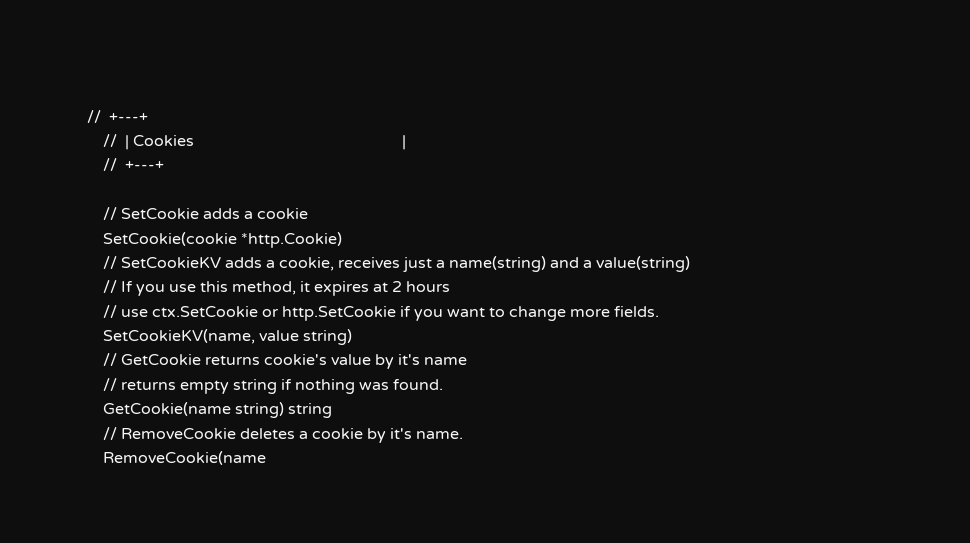//  +---+
    //  | Cookies                                                    |
    //  +---+

    // SetCookie adds a cookie
    SetCookie(cookie *http.Cookie)
    // SetCookieKV adds a cookie, receives just a name(string) and a value(string)
    // If you use this method, it expires at 2 hours
    // use ctx.SetCookie or http.SetCookie if you want to change more fields.
    SetCookieKV(name, value string)
    // GetCookie returns cookie's value by it's name
    // returns empty string if nothing was found.
    GetCookie(name string) string
    // RemoveCookie deletes a cookie by it's name.
    RemoveCookie(name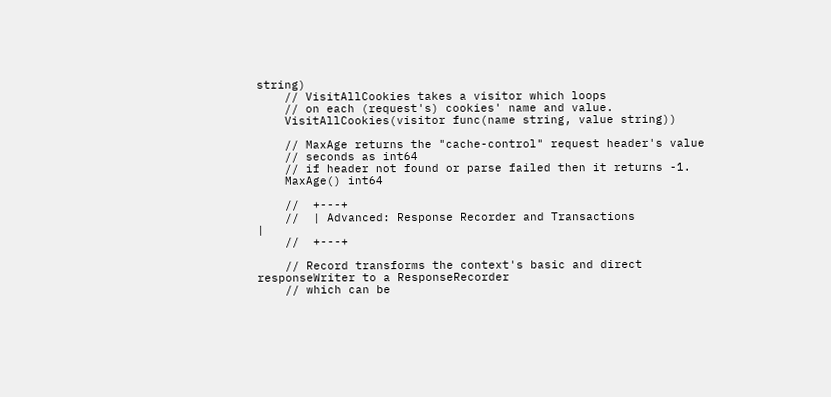string)
    // VisitAllCookies takes a visitor which loops
    // on each (request's) cookies' name and value.
    VisitAllCookies(visitor func(name string, value string))

    // MaxAge returns the "cache-control" request header's value
    // seconds as int64
    // if header not found or parse failed then it returns -1.
    MaxAge() int64

    //  +---+
    //  | Advanced: Response Recorder and Transactions               |
    //  +---+

    // Record transforms the context's basic and direct responseWriter to a ResponseRecorder
    // which can be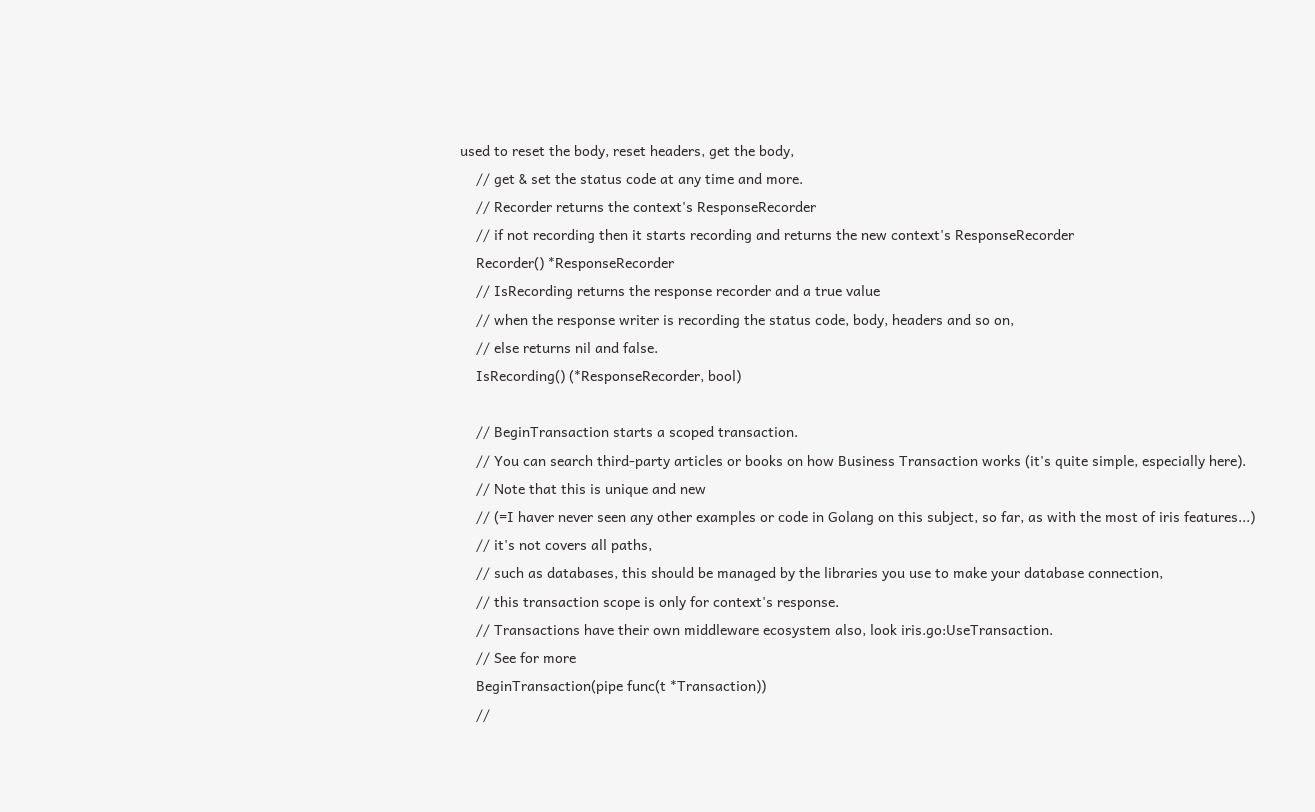used to reset the body, reset headers, get the body,
    // get & set the status code at any time and more.
    // Recorder returns the context's ResponseRecorder
    // if not recording then it starts recording and returns the new context's ResponseRecorder
    Recorder() *ResponseRecorder
    // IsRecording returns the response recorder and a true value
    // when the response writer is recording the status code, body, headers and so on,
    // else returns nil and false.
    IsRecording() (*ResponseRecorder, bool)

    // BeginTransaction starts a scoped transaction.
    // You can search third-party articles or books on how Business Transaction works (it's quite simple, especially here).
    // Note that this is unique and new
    // (=I haver never seen any other examples or code in Golang on this subject, so far, as with the most of iris features...)
    // it's not covers all paths,
    // such as databases, this should be managed by the libraries you use to make your database connection,
    // this transaction scope is only for context's response.
    // Transactions have their own middleware ecosystem also, look iris.go:UseTransaction.
    // See for more
    BeginTransaction(pipe func(t *Transaction))
    //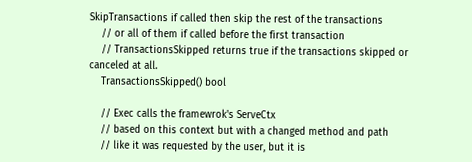SkipTransactions if called then skip the rest of the transactions
    // or all of them if called before the first transaction
    // TransactionsSkipped returns true if the transactions skipped or canceled at all.
    TransactionsSkipped() bool

    // Exec calls the framewrok's ServeCtx
    // based on this context but with a changed method and path
    // like it was requested by the user, but it is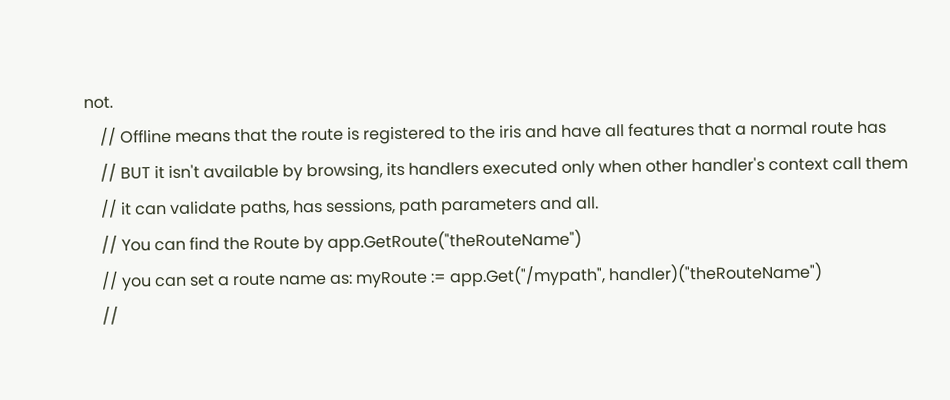not.
    // Offline means that the route is registered to the iris and have all features that a normal route has
    // BUT it isn't available by browsing, its handlers executed only when other handler's context call them
    // it can validate paths, has sessions, path parameters and all.
    // You can find the Route by app.GetRoute("theRouteName")
    // you can set a route name as: myRoute := app.Get("/mypath", handler)("theRouteName")
    //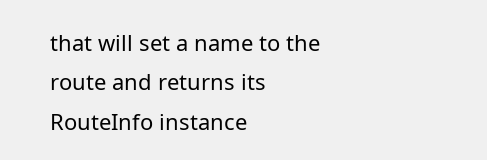that will set a name to the route and returns its RouteInfo instance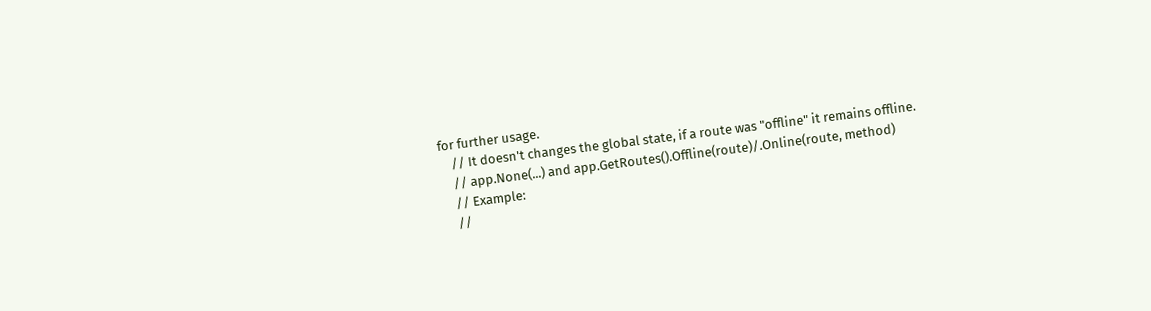for further usage.
    // It doesn't changes the global state, if a route was "offline" it remains offline.
    // app.None(...) and app.GetRoutes().Offline(route)/.Online(route, method)
    // Example:
    //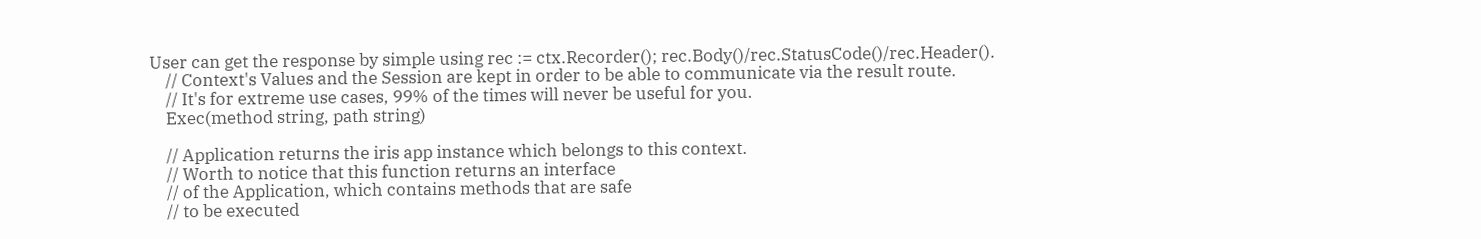User can get the response by simple using rec := ctx.Recorder(); rec.Body()/rec.StatusCode()/rec.Header().
    // Context's Values and the Session are kept in order to be able to communicate via the result route.
    // It's for extreme use cases, 99% of the times will never be useful for you.
    Exec(method string, path string)

    // Application returns the iris app instance which belongs to this context.
    // Worth to notice that this function returns an interface
    // of the Application, which contains methods that are safe
    // to be executed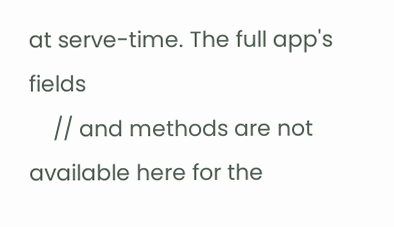at serve-time. The full app's fields
    // and methods are not available here for the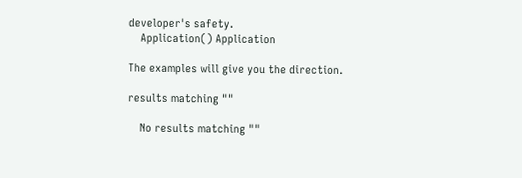developer's safety.
    Application() Application

The examples will give you the direction.

results matching ""

    No results matching ""